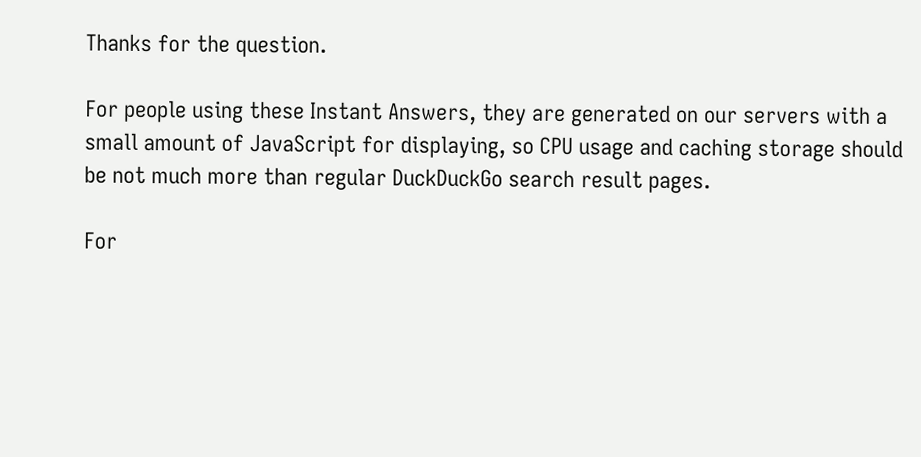Thanks for the question.

For people using these Instant Answers, they are generated on our servers with a small amount of JavaScript for displaying, so CPU usage and caching storage should be not much more than regular DuckDuckGo search result pages.

For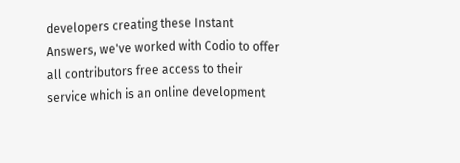developers creating these Instant Answers, we've worked with Codio to offer all contributors free access to their service which is an online development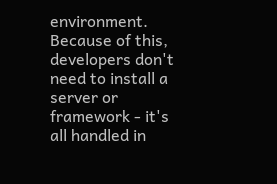environment. Because of this, developers don't need to install a server or framework - it's all handled in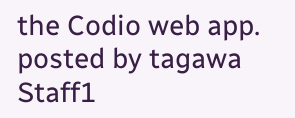the Codio web app.
posted by tagawa Staff1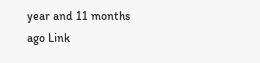year and 11 months ago Link